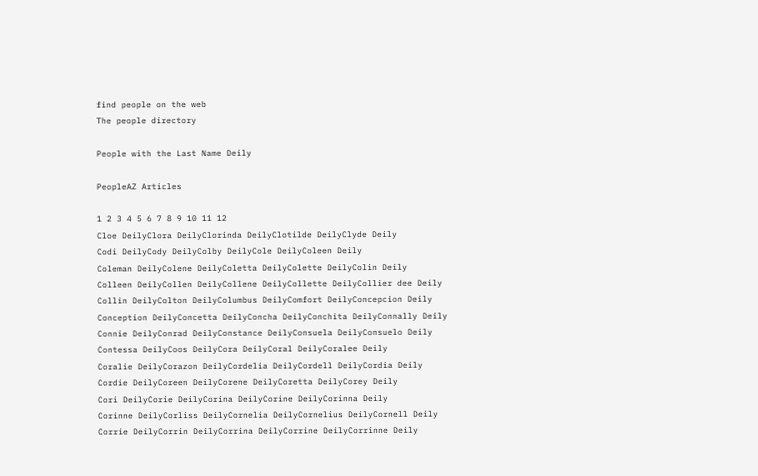find people on the web
The people directory

People with the Last Name Deily

PeopleAZ Articles

1 2 3 4 5 6 7 8 9 10 11 12
Cloe DeilyClora DeilyClorinda DeilyClotilde DeilyClyde Deily
Codi DeilyCody DeilyColby DeilyCole DeilyColeen Deily
Coleman DeilyColene DeilyColetta DeilyColette DeilyColin Deily
Colleen DeilyCollen DeilyCollene DeilyCollette DeilyCollier dee Deily
Collin DeilyColton DeilyColumbus DeilyComfort DeilyConcepcion Deily
Conception DeilyConcetta DeilyConcha DeilyConchita DeilyConnally Deily
Connie DeilyConrad DeilyConstance DeilyConsuela DeilyConsuelo Deily
Contessa DeilyCoos DeilyCora DeilyCoral DeilyCoralee Deily
Coralie DeilyCorazon DeilyCordelia DeilyCordell DeilyCordia Deily
Cordie DeilyCoreen DeilyCorene DeilyCoretta DeilyCorey Deily
Cori DeilyCorie DeilyCorina DeilyCorine DeilyCorinna Deily
Corinne DeilyCorliss DeilyCornelia DeilyCornelius DeilyCornell Deily
Corrie DeilyCorrin DeilyCorrina DeilyCorrine DeilyCorrinne Deily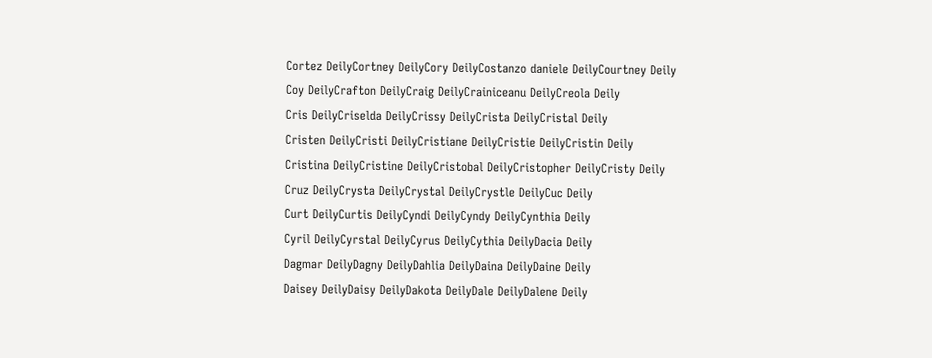Cortez DeilyCortney DeilyCory DeilyCostanzo daniele DeilyCourtney Deily
Coy DeilyCrafton DeilyCraig DeilyCrainiceanu DeilyCreola Deily
Cris DeilyCriselda DeilyCrissy DeilyCrista DeilyCristal Deily
Cristen DeilyCristi DeilyCristiane DeilyCristie DeilyCristin Deily
Cristina DeilyCristine DeilyCristobal DeilyCristopher DeilyCristy Deily
Cruz DeilyCrysta DeilyCrystal DeilyCrystle DeilyCuc Deily
Curt DeilyCurtis DeilyCyndi DeilyCyndy DeilyCynthia Deily
Cyril DeilyCyrstal DeilyCyrus DeilyCythia DeilyDacia Deily
Dagmar DeilyDagny DeilyDahlia DeilyDaina DeilyDaine Deily
Daisey DeilyDaisy DeilyDakota DeilyDale DeilyDalene Deily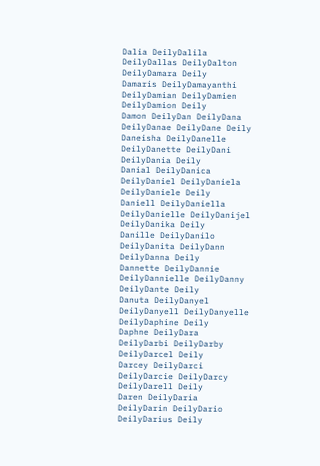Dalia DeilyDalila DeilyDallas DeilyDalton DeilyDamara Deily
Damaris DeilyDamayanthi DeilyDamian DeilyDamien DeilyDamion Deily
Damon DeilyDan DeilyDana DeilyDanae DeilyDane Deily
Daneisha DeilyDanelle DeilyDanette DeilyDani DeilyDania Deily
Danial DeilyDanica DeilyDaniel DeilyDaniela DeilyDaniele Deily
Daniell DeilyDaniella DeilyDanielle DeilyDanijel DeilyDanika Deily
Danille DeilyDanilo DeilyDanita DeilyDann DeilyDanna Deily
Dannette DeilyDannie DeilyDannielle DeilyDanny DeilyDante Deily
Danuta DeilyDanyel DeilyDanyell DeilyDanyelle DeilyDaphine Deily
Daphne DeilyDara DeilyDarbi DeilyDarby DeilyDarcel Deily
Darcey DeilyDarci DeilyDarcie DeilyDarcy DeilyDarell Deily
Daren DeilyDaria DeilyDarin DeilyDario DeilyDarius Deily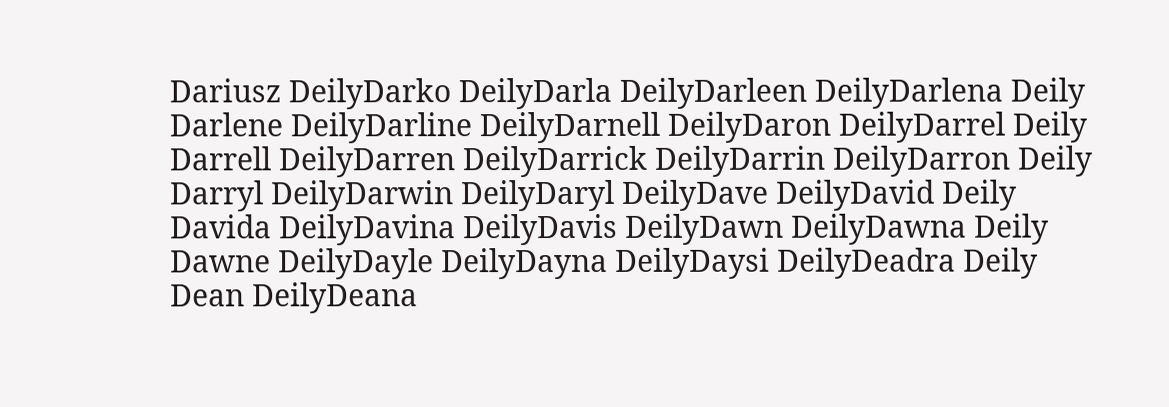Dariusz DeilyDarko DeilyDarla DeilyDarleen DeilyDarlena Deily
Darlene DeilyDarline DeilyDarnell DeilyDaron DeilyDarrel Deily
Darrell DeilyDarren DeilyDarrick DeilyDarrin DeilyDarron Deily
Darryl DeilyDarwin DeilyDaryl DeilyDave DeilyDavid Deily
Davida DeilyDavina DeilyDavis DeilyDawn DeilyDawna Deily
Dawne DeilyDayle DeilyDayna DeilyDaysi DeilyDeadra Deily
Dean DeilyDeana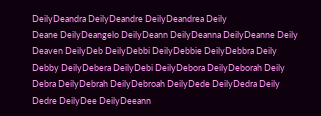DeilyDeandra DeilyDeandre DeilyDeandrea Deily
Deane DeilyDeangelo DeilyDeann DeilyDeanna DeilyDeanne Deily
Deaven DeilyDeb DeilyDebbi DeilyDebbie DeilyDebbra Deily
Debby DeilyDebera DeilyDebi DeilyDebora DeilyDeborah Deily
Debra DeilyDebrah DeilyDebroah DeilyDede DeilyDedra Deily
Dedre DeilyDee DeilyDeeann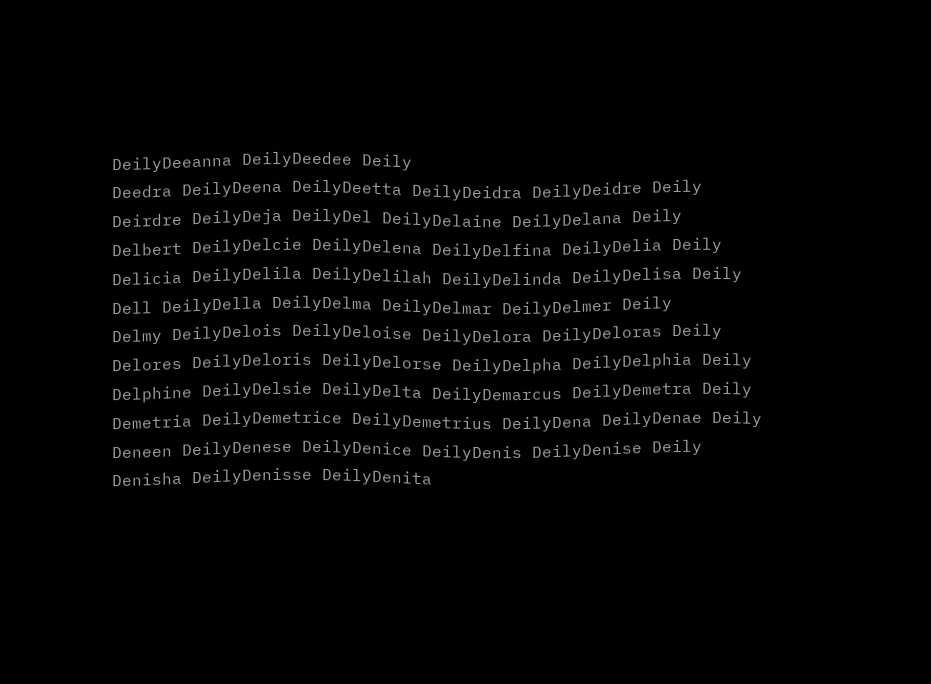DeilyDeeanna DeilyDeedee Deily
Deedra DeilyDeena DeilyDeetta DeilyDeidra DeilyDeidre Deily
Deirdre DeilyDeja DeilyDel DeilyDelaine DeilyDelana Deily
Delbert DeilyDelcie DeilyDelena DeilyDelfina DeilyDelia Deily
Delicia DeilyDelila DeilyDelilah DeilyDelinda DeilyDelisa Deily
Dell DeilyDella DeilyDelma DeilyDelmar DeilyDelmer Deily
Delmy DeilyDelois DeilyDeloise DeilyDelora DeilyDeloras Deily
Delores DeilyDeloris DeilyDelorse DeilyDelpha DeilyDelphia Deily
Delphine DeilyDelsie DeilyDelta DeilyDemarcus DeilyDemetra Deily
Demetria DeilyDemetrice DeilyDemetrius DeilyDena DeilyDenae Deily
Deneen DeilyDenese DeilyDenice DeilyDenis DeilyDenise Deily
Denisha DeilyDenisse DeilyDenita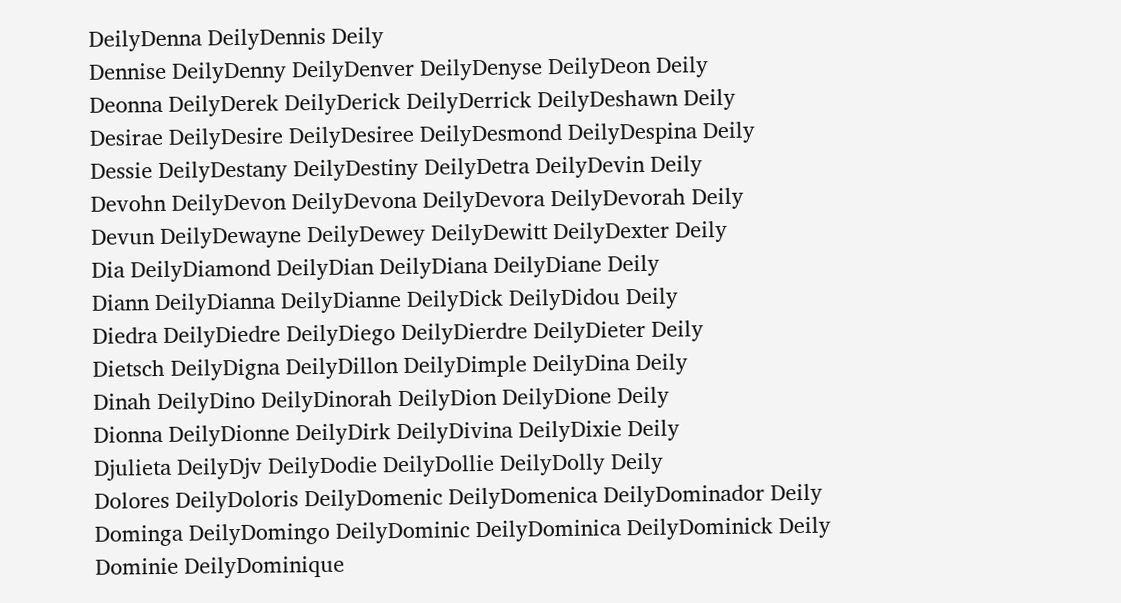DeilyDenna DeilyDennis Deily
Dennise DeilyDenny DeilyDenver DeilyDenyse DeilyDeon Deily
Deonna DeilyDerek DeilyDerick DeilyDerrick DeilyDeshawn Deily
Desirae DeilyDesire DeilyDesiree DeilyDesmond DeilyDespina Deily
Dessie DeilyDestany DeilyDestiny DeilyDetra DeilyDevin Deily
Devohn DeilyDevon DeilyDevona DeilyDevora DeilyDevorah Deily
Devun DeilyDewayne DeilyDewey DeilyDewitt DeilyDexter Deily
Dia DeilyDiamond DeilyDian DeilyDiana DeilyDiane Deily
Diann DeilyDianna DeilyDianne DeilyDick DeilyDidou Deily
Diedra DeilyDiedre DeilyDiego DeilyDierdre DeilyDieter Deily
Dietsch DeilyDigna DeilyDillon DeilyDimple DeilyDina Deily
Dinah DeilyDino DeilyDinorah DeilyDion DeilyDione Deily
Dionna DeilyDionne DeilyDirk DeilyDivina DeilyDixie Deily
Djulieta DeilyDjv DeilyDodie DeilyDollie DeilyDolly Deily
Dolores DeilyDoloris DeilyDomenic DeilyDomenica DeilyDominador Deily
Dominga DeilyDomingo DeilyDominic DeilyDominica DeilyDominick Deily
Dominie DeilyDominique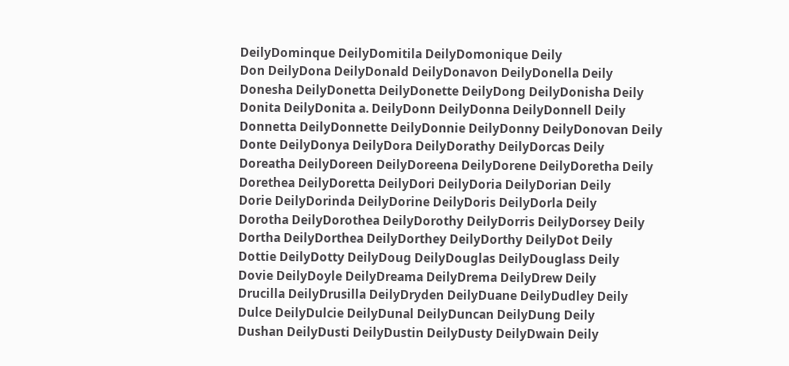DeilyDominque DeilyDomitila DeilyDomonique Deily
Don DeilyDona DeilyDonald DeilyDonavon DeilyDonella Deily
Donesha DeilyDonetta DeilyDonette DeilyDong DeilyDonisha Deily
Donita DeilyDonita a. DeilyDonn DeilyDonna DeilyDonnell Deily
Donnetta DeilyDonnette DeilyDonnie DeilyDonny DeilyDonovan Deily
Donte DeilyDonya DeilyDora DeilyDorathy DeilyDorcas Deily
Doreatha DeilyDoreen DeilyDoreena DeilyDorene DeilyDoretha Deily
Dorethea DeilyDoretta DeilyDori DeilyDoria DeilyDorian Deily
Dorie DeilyDorinda DeilyDorine DeilyDoris DeilyDorla Deily
Dorotha DeilyDorothea DeilyDorothy DeilyDorris DeilyDorsey Deily
Dortha DeilyDorthea DeilyDorthey DeilyDorthy DeilyDot Deily
Dottie DeilyDotty DeilyDoug DeilyDouglas DeilyDouglass Deily
Dovie DeilyDoyle DeilyDreama DeilyDrema DeilyDrew Deily
Drucilla DeilyDrusilla DeilyDryden DeilyDuane DeilyDudley Deily
Dulce DeilyDulcie DeilyDunal DeilyDuncan DeilyDung Deily
Dushan DeilyDusti DeilyDustin DeilyDusty DeilyDwain Deily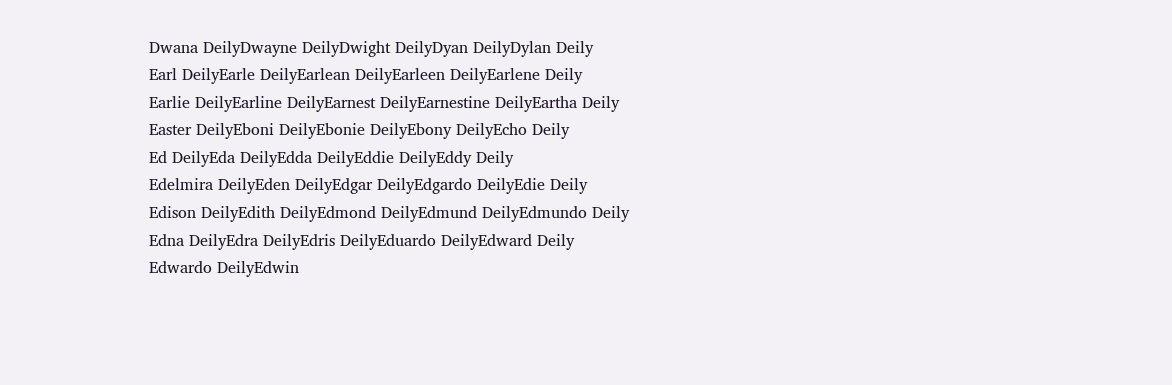Dwana DeilyDwayne DeilyDwight DeilyDyan DeilyDylan Deily
Earl DeilyEarle DeilyEarlean DeilyEarleen DeilyEarlene Deily
Earlie DeilyEarline DeilyEarnest DeilyEarnestine DeilyEartha Deily
Easter DeilyEboni DeilyEbonie DeilyEbony DeilyEcho Deily
Ed DeilyEda DeilyEdda DeilyEddie DeilyEddy Deily
Edelmira DeilyEden DeilyEdgar DeilyEdgardo DeilyEdie Deily
Edison DeilyEdith DeilyEdmond DeilyEdmund DeilyEdmundo Deily
Edna DeilyEdra DeilyEdris DeilyEduardo DeilyEdward Deily
Edwardo DeilyEdwin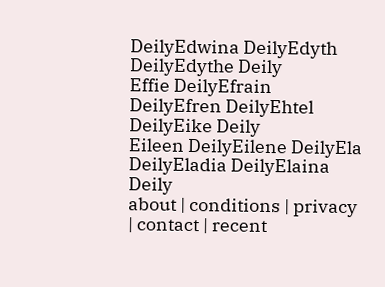DeilyEdwina DeilyEdyth DeilyEdythe Deily
Effie DeilyEfrain DeilyEfren DeilyEhtel DeilyEike Deily
Eileen DeilyEilene DeilyEla DeilyEladia DeilyElaina Deily
about | conditions | privacy | contact | recent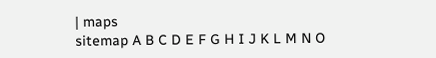| maps
sitemap A B C D E F G H I J K L M N O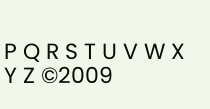P Q R S T U V W X Y Z ©2009